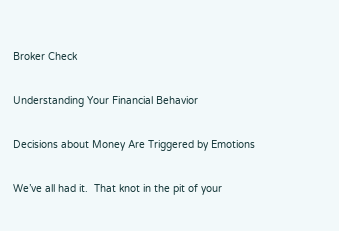Broker Check

Understanding Your Financial Behavior

Decisions about Money Are Triggered by Emotions

We’ve all had it.  That knot in the pit of your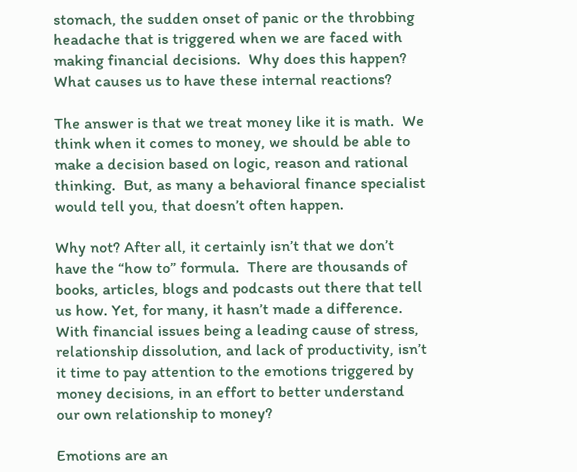stomach, the sudden onset of panic or the throbbing headache that is triggered when we are faced with making financial decisions.  Why does this happen?  What causes us to have these internal reactions?

The answer is that we treat money like it is math.  We think when it comes to money, we should be able to make a decision based on logic, reason and rational thinking.  But, as many a behavioral finance specialist would tell you, that doesn’t often happen.

Why not? After all, it certainly isn’t that we don’t have the “how to” formula.  There are thousands of books, articles, blogs and podcasts out there that tell us how. Yet, for many, it hasn’t made a difference. With financial issues being a leading cause of stress, relationship dissolution, and lack of productivity, isn’t it time to pay attention to the emotions triggered by money decisions, in an effort to better understand our own relationship to money?

Emotions are an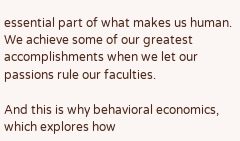essential part of what makes us human. We achieve some of our greatest accomplishments when we let our passions rule our faculties.

And this is why behavioral economics, which explores how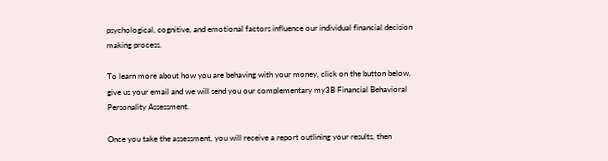psychological, cognitive, and emotional factors influence our individual financial decision making process.

To learn more about how you are behaving with your money, click on the button below, give us your email and we will send you our complementary my3B Financial Behavioral Personality Assessment.

Once you take the assessment, you will receive a report outlining your results, then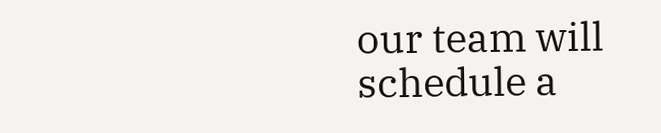our team will schedule a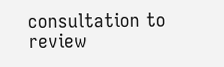consultation to review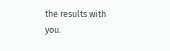the results with you.